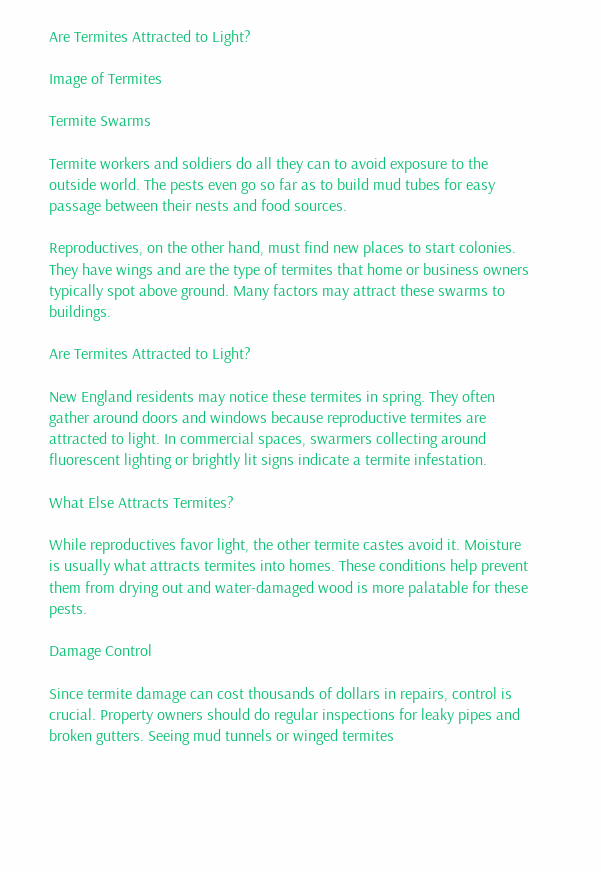Are Termites Attracted to Light?

Image of Termites

Termite Swarms

Termite workers and soldiers do all they can to avoid exposure to the outside world. The pests even go so far as to build mud tubes for easy passage between their nests and food sources.

Reproductives, on the other hand, must find new places to start colonies. They have wings and are the type of termites that home or business owners typically spot above ground. Many factors may attract these swarms to buildings.

Are Termites Attracted to Light?

New England residents may notice these termites in spring. They often gather around doors and windows because reproductive termites are attracted to light. In commercial spaces, swarmers collecting around fluorescent lighting or brightly lit signs indicate a termite infestation.

What Else Attracts Termites?

While reproductives favor light, the other termite castes avoid it. Moisture is usually what attracts termites into homes. These conditions help prevent them from drying out and water-damaged wood is more palatable for these pests.

Damage Control

Since termite damage can cost thousands of dollars in repairs, control is crucial. Property owners should do regular inspections for leaky pipes and broken gutters. Seeing mud tunnels or winged termites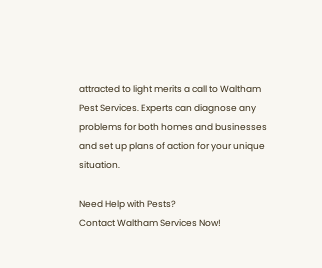attracted to light merits a call to Waltham Pest Services. Experts can diagnose any problems for both homes and businesses and set up plans of action for your unique situation.

Need Help with Pests?
Contact Waltham Services Now!